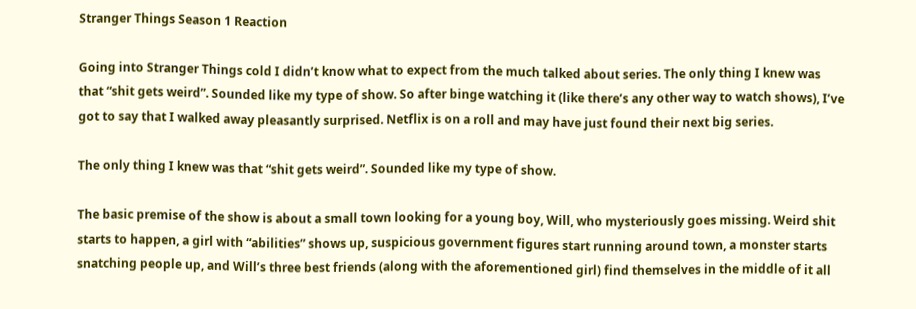Stranger Things Season 1 Reaction

Going into Stranger Things cold I didn’t know what to expect from the much talked about series. The only thing I knew was that “shit gets weird”. Sounded like my type of show. So after binge watching it (like there’s any other way to watch shows), I’ve got to say that I walked away pleasantly surprised. Netflix is on a roll and may have just found their next big series.

The only thing I knew was that “shit gets weird”. Sounded like my type of show.

The basic premise of the show is about a small town looking for a young boy, Will, who mysteriously goes missing. Weird shit starts to happen, a girl with “abilities” shows up, suspicious government figures start running around town, a monster starts snatching people up, and Will’s three best friends (along with the aforementioned girl) find themselves in the middle of it all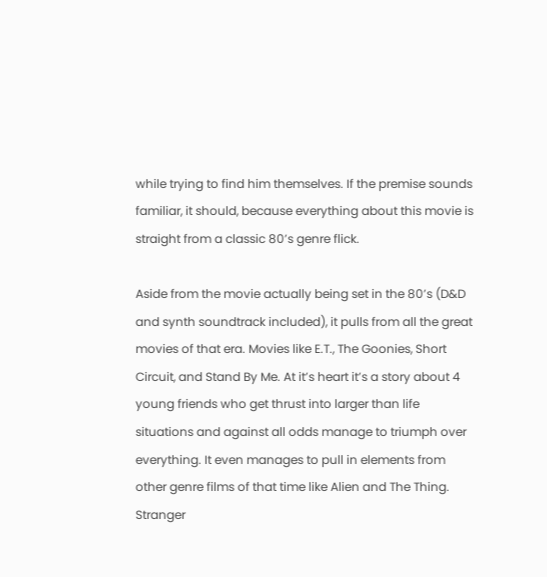while trying to find him themselves. If the premise sounds familiar, it should, because everything about this movie is straight from a classic 80’s genre flick.

Aside from the movie actually being set in the 80’s (D&D and synth soundtrack included), it pulls from all the great movies of that era. Movies like E.T., The Goonies, Short Circuit, and Stand By Me. At it’s heart it’s a story about 4 young friends who get thrust into larger than life situations and against all odds manage to triumph over everything. It even manages to pull in elements from other genre films of that time like Alien and The Thing. Stranger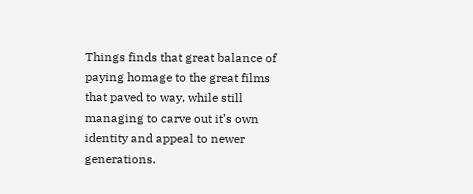Things finds that great balance of paying homage to the great films that paved to way, while still managing to carve out it’s own identity and appeal to newer generations.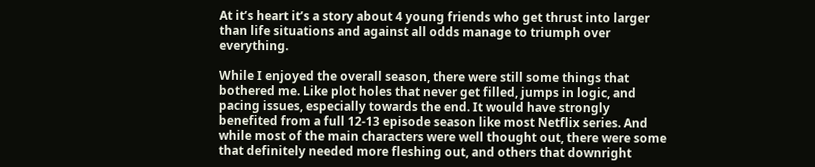At it’s heart it’s a story about 4 young friends who get thrust into larger than life situations and against all odds manage to triumph over everything.

While I enjoyed the overall season, there were still some things that bothered me. Like plot holes that never get filled, jumps in logic, and pacing issues, especially towards the end. It would have strongly benefited from a full 12-13 episode season like most Netflix series. And while most of the main characters were well thought out, there were some that definitely needed more fleshing out, and others that downright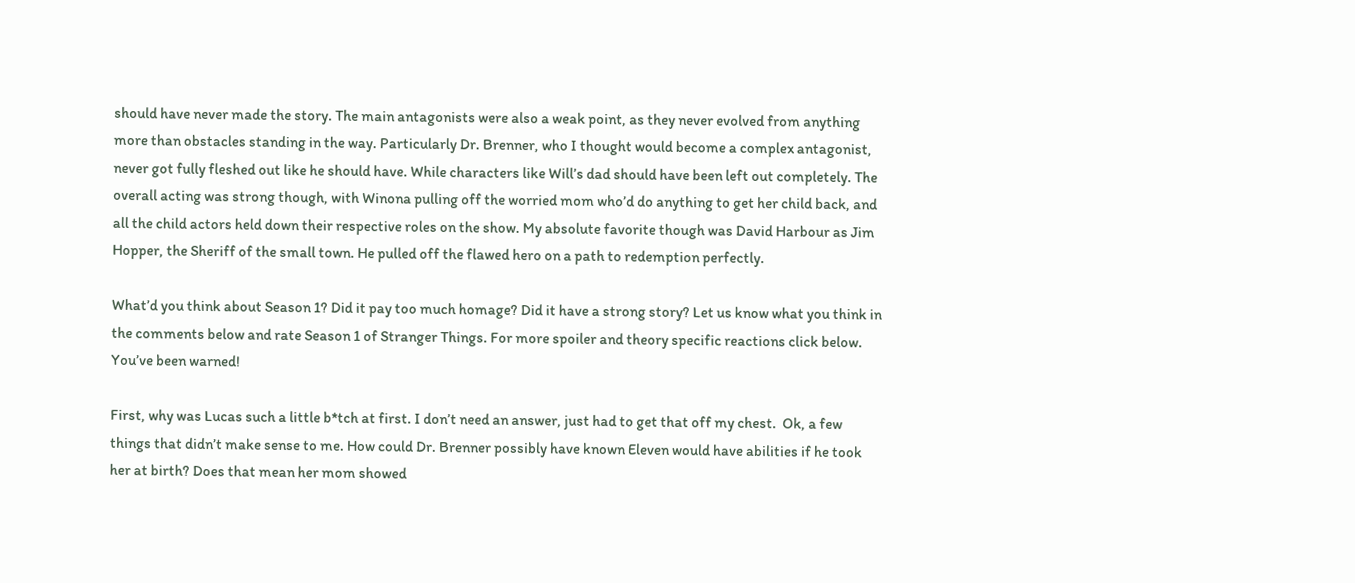should have never made the story. The main antagonists were also a weak point, as they never evolved from anything more than obstacles standing in the way. Particularly Dr. Brenner, who I thought would become a complex antagonist, never got fully fleshed out like he should have. While characters like Will’s dad should have been left out completely. The overall acting was strong though, with Winona pulling off the worried mom who’d do anything to get her child back, and all the child actors held down their respective roles on the show. My absolute favorite though was David Harbour as Jim Hopper, the Sheriff of the small town. He pulled off the flawed hero on a path to redemption perfectly.

What’d you think about Season 1? Did it pay too much homage? Did it have a strong story? Let us know what you think in the comments below and rate Season 1 of Stranger Things. For more spoiler and theory specific reactions click below. You’ve been warned!

First, why was Lucas such a little b*tch at first. I don’t need an answer, just had to get that off my chest.  Ok, a few things that didn’t make sense to me. How could Dr. Brenner possibly have known Eleven would have abilities if he took her at birth? Does that mean her mom showed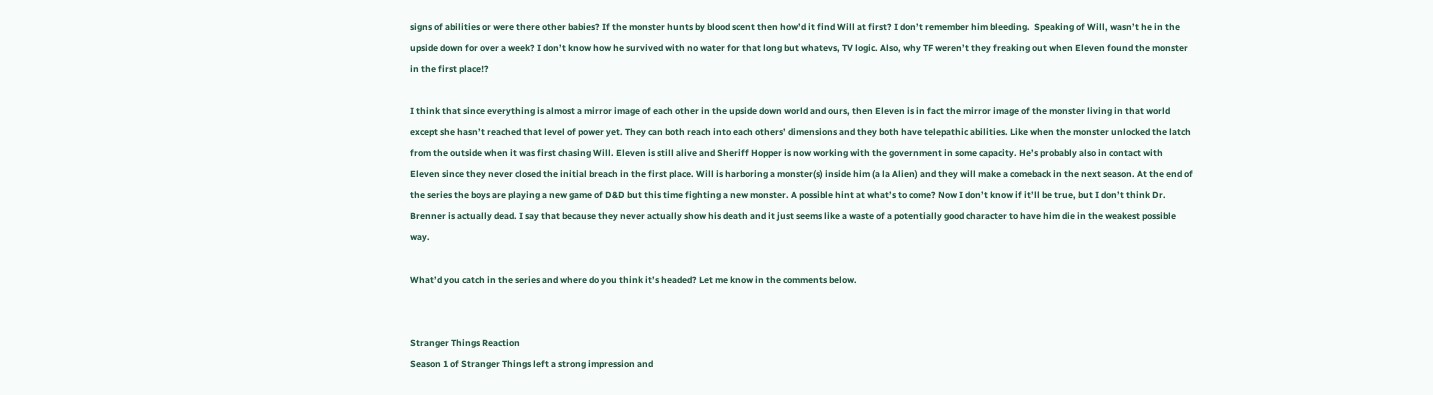signs of abilities or were there other babies? If the monster hunts by blood scent then how’d it find Will at first? I don’t remember him bleeding.  Speaking of Will, wasn’t he in the upside down for over a week? I don’t know how he survived with no water for that long but whatevs, TV logic. Also, why TF weren’t they freaking out when Eleven found the monster in the first place!?

I think that since everything is almost a mirror image of each other in the upside down world and ours, then Eleven is in fact the mirror image of the monster living in that world except she hasn’t reached that level of power yet. They can both reach into each others’ dimensions and they both have telepathic abilities. Like when the monster unlocked the latch from the outside when it was first chasing Will. Eleven is still alive and Sheriff Hopper is now working with the government in some capacity. He’s probably also in contact with Eleven since they never closed the initial breach in the first place. Will is harboring a monster(s) inside him (a la Alien) and they will make a comeback in the next season. At the end of the series the boys are playing a new game of D&D but this time fighting a new monster. A possible hint at what’s to come? Now I don’t know if it’ll be true, but I don’t think Dr. Brenner is actually dead. I say that because they never actually show his death and it just seems like a waste of a potentially good character to have him die in the weakest possible way.

What’d you catch in the series and where do you think it’s headed? Let me know in the comments below.


Stranger Things Reaction
Season 1 of Stranger Things left a strong impression and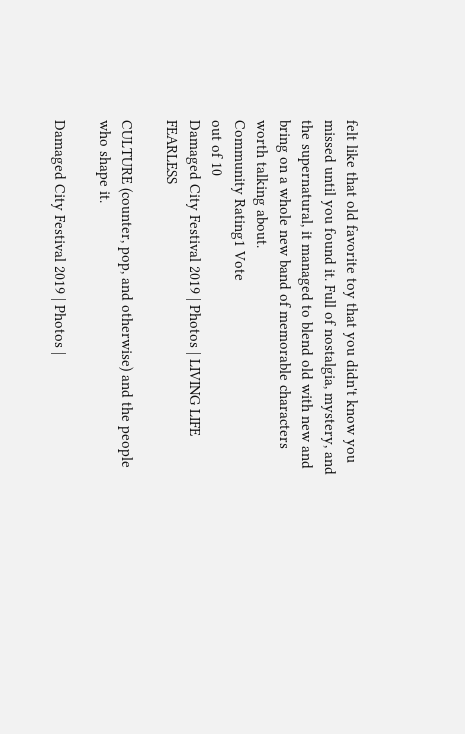felt like that old favorite toy that you didn't know you missed until you found it. Full of nostalgia, mystery, and the supernatural, it managed to blend old with new and bring on a whole new band of memorable characters worth talking about.
Community Rating1 Vote
out of 10
Damaged City Festival 2019 | Photos | LIVING LIFE FEARLESS

CULTURE (counter, pop, and otherwise) and the people who shape it.

Damaged City Festival 2019 | Photos |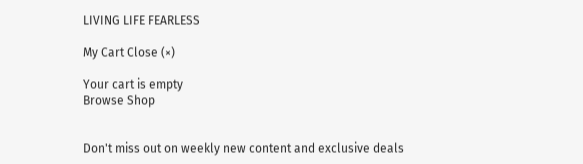LIVING LIFE FEARLESS

My Cart Close (×)

Your cart is empty
Browse Shop


Don't miss out on weekly new content and exclusive deals